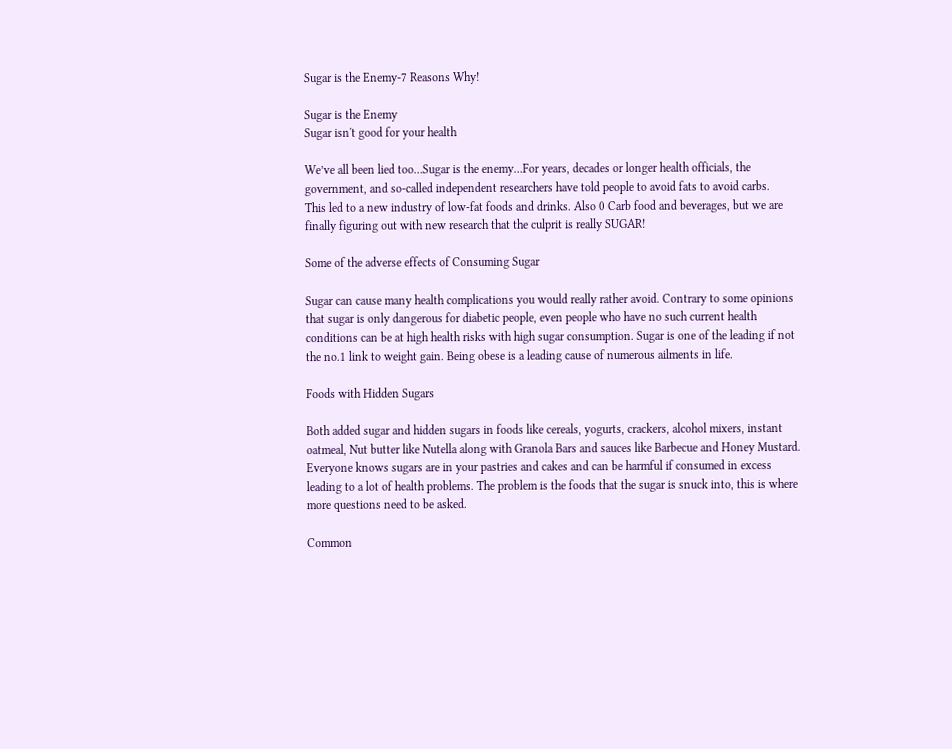Sugar is the Enemy-7 Reasons Why!

Sugar is the Enemy
Sugar isn't good for your health

We’ve all been lied too…Sugar is the enemy…For years, decades or longer health officials, the government, and so-called independent researchers have told people to avoid fats to avoid carbs.
This led to a new industry of low-fat foods and drinks. Also 0 Carb food and beverages, but we are finally figuring out with new research that the culprit is really SUGAR!

Some of the adverse effects of Consuming Sugar

Sugar can cause many health complications you would really rather avoid. Contrary to some opinions that sugar is only dangerous for diabetic people, even people who have no such current health conditions can be at high health risks with high sugar consumption. Sugar is one of the leading if not the no.1 link to weight gain. Being obese is a leading cause of numerous ailments in life.

Foods with Hidden Sugars

Both added sugar and hidden sugars in foods like cereals, yogurts, crackers, alcohol mixers, instant oatmeal, Nut butter like Nutella along with Granola Bars and sauces like Barbecue and Honey Mustard. Everyone knows sugars are in your pastries and cakes and can be harmful if consumed in excess leading to a lot of health problems. The problem is the foods that the sugar is snuck into, this is where more questions need to be asked.

Common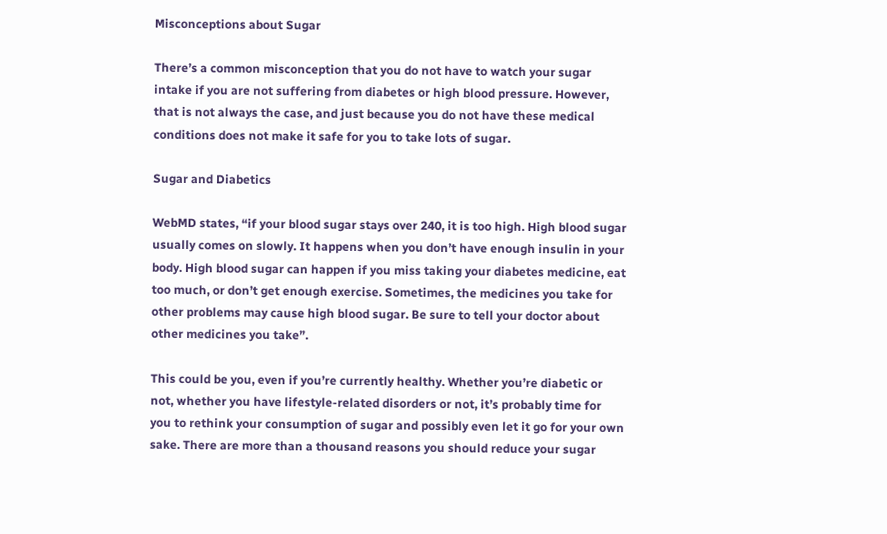Misconceptions about Sugar

There’s a common misconception that you do not have to watch your sugar intake if you are not suffering from diabetes or high blood pressure. However, that is not always the case, and just because you do not have these medical conditions does not make it safe for you to take lots of sugar.

Sugar and Diabetics

WebMD states, “if your blood sugar stays over 240, it is too high. High blood sugar usually comes on slowly. It happens when you don’t have enough insulin in your body. High blood sugar can happen if you miss taking your diabetes medicine, eat too much, or don’t get enough exercise. Sometimes, the medicines you take for other problems may cause high blood sugar. Be sure to tell your doctor about other medicines you take”.

This could be you, even if you’re currently healthy. Whether you’re diabetic or not, whether you have lifestyle-related disorders or not, it’s probably time for you to rethink your consumption of sugar and possibly even let it go for your own sake. There are more than a thousand reasons you should reduce your sugar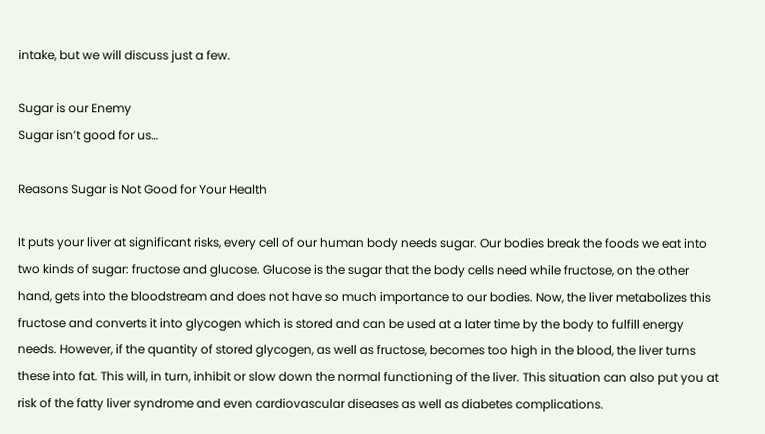intake, but we will discuss just a few.

Sugar is our Enemy
Sugar isn’t good for us…

Reasons Sugar is Not Good for Your Health

It puts your liver at significant risks, every cell of our human body needs sugar. Our bodies break the foods we eat into two kinds of sugar: fructose and glucose. Glucose is the sugar that the body cells need while fructose, on the other hand, gets into the bloodstream and does not have so much importance to our bodies. Now, the liver metabolizes this fructose and converts it into glycogen which is stored and can be used at a later time by the body to fulfill energy needs. However, if the quantity of stored glycogen, as well as fructose, becomes too high in the blood, the liver turns these into fat. This will, in turn, inhibit or slow down the normal functioning of the liver. This situation can also put you at risk of the fatty liver syndrome and even cardiovascular diseases as well as diabetes complications.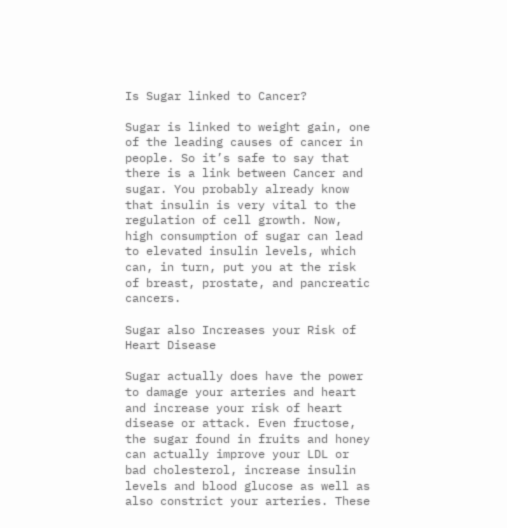Is Sugar linked to Cancer?

Sugar is linked to weight gain, one of the leading causes of cancer in people. So it’s safe to say that there is a link between Cancer and sugar. You probably already know that insulin is very vital to the regulation of cell growth. Now, high consumption of sugar can lead to elevated insulin levels, which can, in turn, put you at the risk of breast, prostate, and pancreatic cancers.

Sugar also Increases your Risk of Heart Disease

Sugar actually does have the power to damage your arteries and heart and increase your risk of heart disease or attack. Even fructose, the sugar found in fruits and honey can actually improve your LDL or bad cholesterol, increase insulin levels and blood glucose as well as also constrict your arteries. These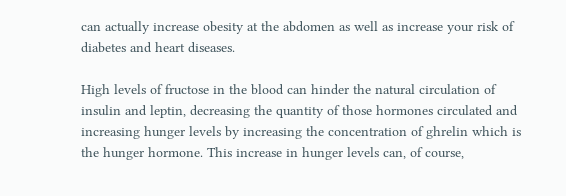can actually increase obesity at the abdomen as well as increase your risk of diabetes and heart diseases.

High levels of fructose in the blood can hinder the natural circulation of insulin and leptin, decreasing the quantity of those hormones circulated and increasing hunger levels by increasing the concentration of ghrelin which is the hunger hormone. This increase in hunger levels can, of course,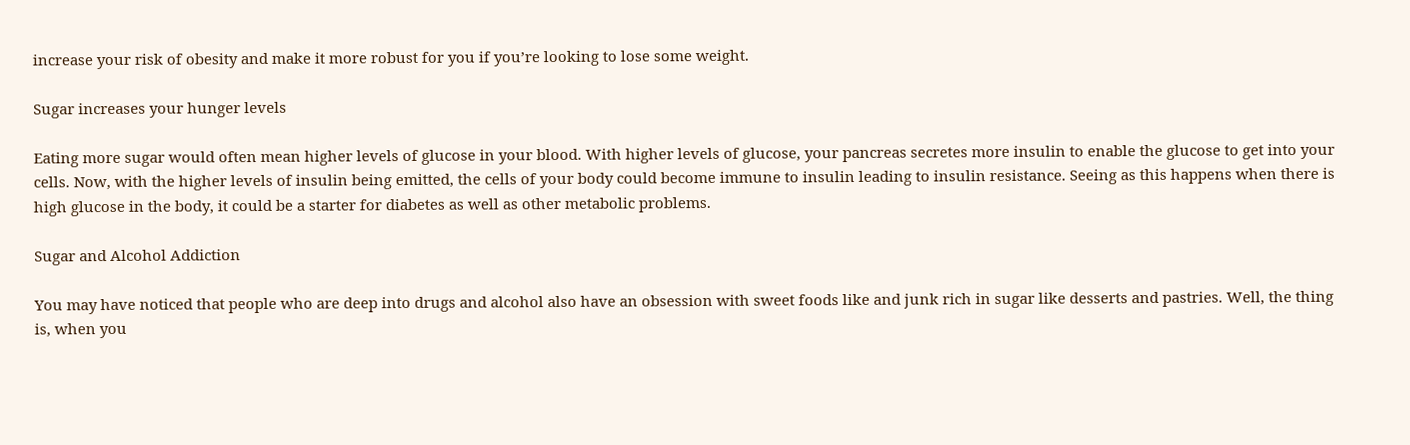increase your risk of obesity and make it more robust for you if you’re looking to lose some weight.

Sugar increases your hunger levels

Eating more sugar would often mean higher levels of glucose in your blood. With higher levels of glucose, your pancreas secretes more insulin to enable the glucose to get into your cells. Now, with the higher levels of insulin being emitted, the cells of your body could become immune to insulin leading to insulin resistance. Seeing as this happens when there is high glucose in the body, it could be a starter for diabetes as well as other metabolic problems.

Sugar and Alcohol Addiction

You may have noticed that people who are deep into drugs and alcohol also have an obsession with sweet foods like and junk rich in sugar like desserts and pastries. Well, the thing is, when you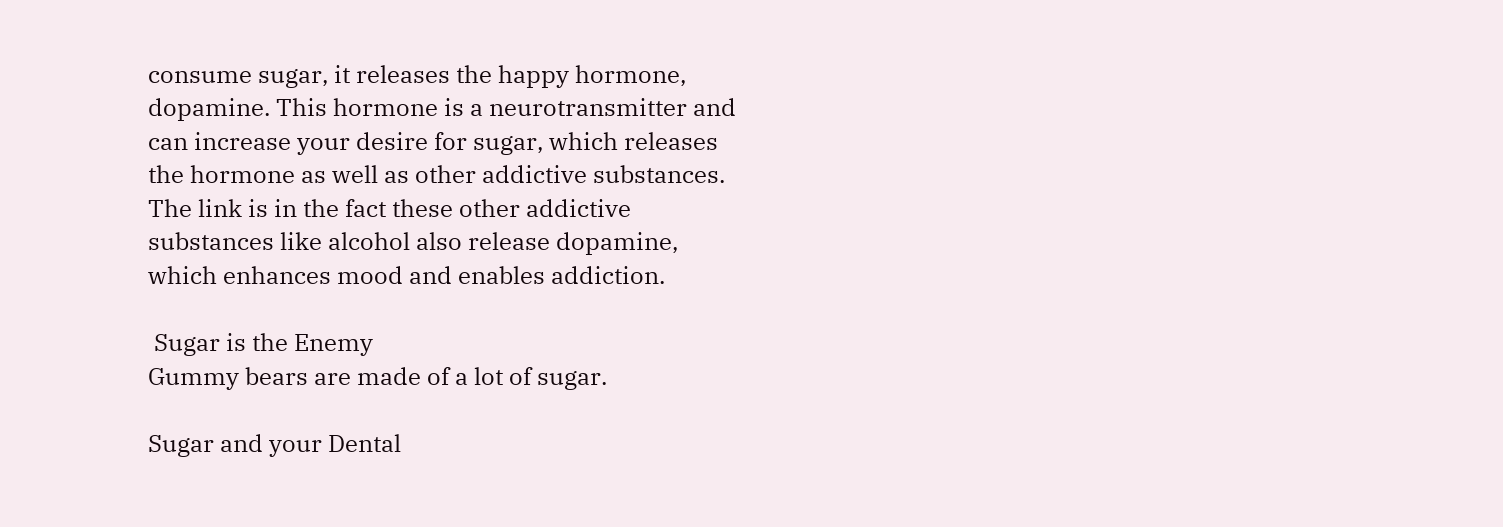consume sugar, it releases the happy hormone, dopamine. This hormone is a neurotransmitter and can increase your desire for sugar, which releases the hormone as well as other addictive substances. The link is in the fact these other addictive substances like alcohol also release dopamine, which enhances mood and enables addiction.

 Sugar is the Enemy
Gummy bears are made of a lot of sugar.

Sugar and your Dental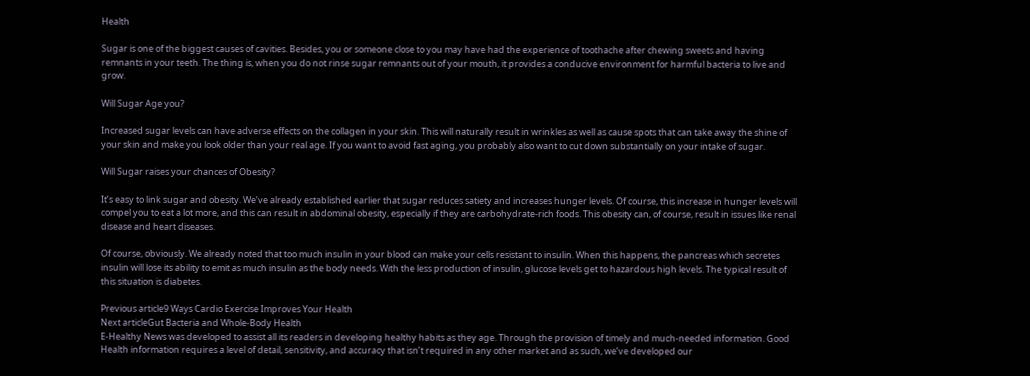Health

Sugar is one of the biggest causes of cavities. Besides, you or someone close to you may have had the experience of toothache after chewing sweets and having remnants in your teeth. The thing is, when you do not rinse sugar remnants out of your mouth, it provides a conducive environment for harmful bacteria to live and grow.

Will Sugar Age you?

Increased sugar levels can have adverse effects on the collagen in your skin. This will naturally result in wrinkles as well as cause spots that can take away the shine of your skin and make you look older than your real age. If you want to avoid fast aging, you probably also want to cut down substantially on your intake of sugar.

Will Sugar raises your chances of Obesity?

It’s easy to link sugar and obesity. We’ve already established earlier that sugar reduces satiety and increases hunger levels. Of course, this increase in hunger levels will compel you to eat a lot more, and this can result in abdominal obesity, especially if they are carbohydrate-rich foods. This obesity can, of course, result in issues like renal disease and heart diseases.

Of course, obviously. We already noted that too much insulin in your blood can make your cells resistant to insulin. When this happens, the pancreas which secretes insulin will lose its ability to emit as much insulin as the body needs. With the less production of insulin, glucose levels get to hazardous high levels. The typical result of this situation is diabetes.

Previous article9 Ways Cardio Exercise Improves Your Health
Next articleGut Bacteria and Whole-Body Health
E-Healthy News was developed to assist all its readers in developing healthy habits as they age. Through the provision of timely and much-needed information. Good Health information requires a level of detail, sensitivity, and accuracy that isn’t required in any other market and as such, we’ve developed our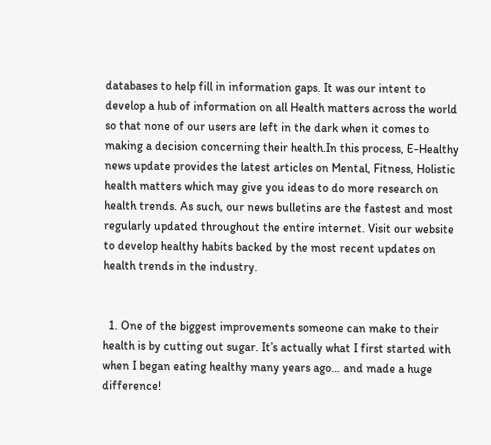databases to help fill in information gaps. It was our intent to develop a hub of information on all Health matters across the world so that none of our users are left in the dark when it comes to making a decision concerning their health.In this process, E-Healthy news update provides the latest articles on Mental, Fitness, Holistic health matters which may give you ideas to do more research on health trends. As such, our news bulletins are the fastest and most regularly updated throughout the entire internet. Visit our website to develop healthy habits backed by the most recent updates on health trends in the industry.


  1. One of the biggest improvements someone can make to their health is by cutting out sugar. It’s actually what I first started with when I began eating healthy many years ago… and made a huge difference!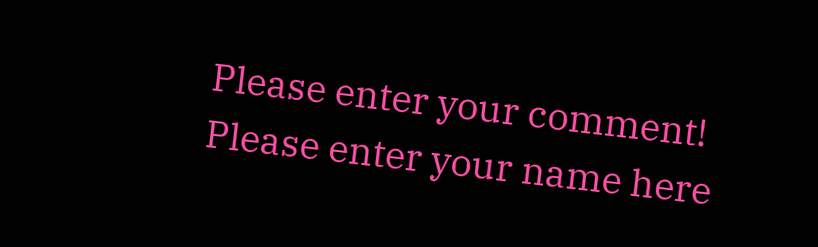Please enter your comment!
Please enter your name here